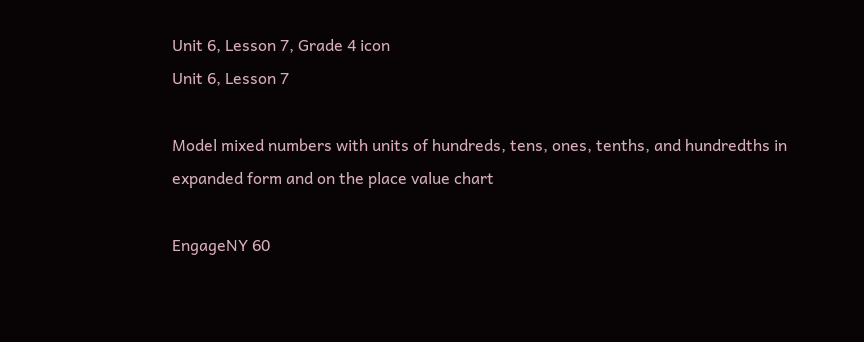Unit 6, Lesson 7, Grade 4 icon
Unit 6, Lesson 7

Model mixed numbers with units of hundreds, tens, ones, tenths, and hundredths in expanded form and on the place value chart

EngageNY 60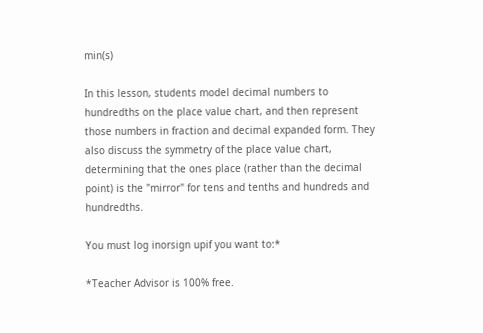min(s)

In this lesson, students model decimal numbers to hundredths on the place value chart, and then represent those numbers in fraction and decimal expanded form. They also discuss the symmetry of the place value chart, determining that the ones place (rather than the decimal point) is the "mirror" for tens and tenths and hundreds and hundredths.

You must log inorsign upif you want to:*

*Teacher Advisor is 100% free.